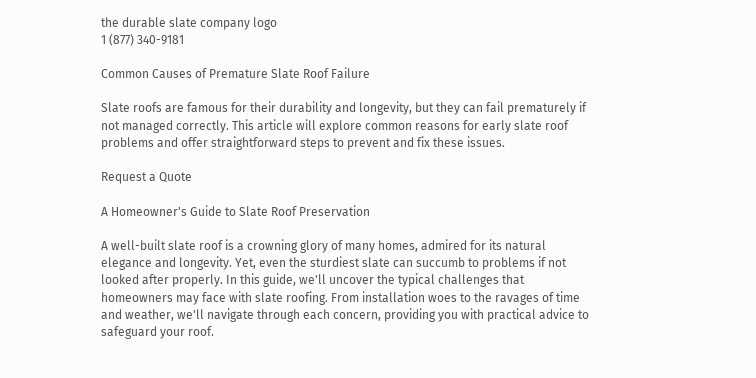the durable slate company logo
1 (877) 340-9181

Common Causes of Premature Slate Roof Failure

Slate roofs are famous for their durability and longevity, but they can fail prematurely if not managed correctly. This article will explore common reasons for early slate roof problems and offer straightforward steps to prevent and fix these issues.

Request a Quote

A Homeowner's Guide to Slate Roof Preservation

A well-built slate roof is a crowning glory of many homes, admired for its natural elegance and longevity. Yet, even the sturdiest slate can succumb to problems if not looked after properly. In this guide, we'll uncover the typical challenges that homeowners may face with slate roofing. From installation woes to the ravages of time and weather, we'll navigate through each concern, providing you with practical advice to safeguard your roof.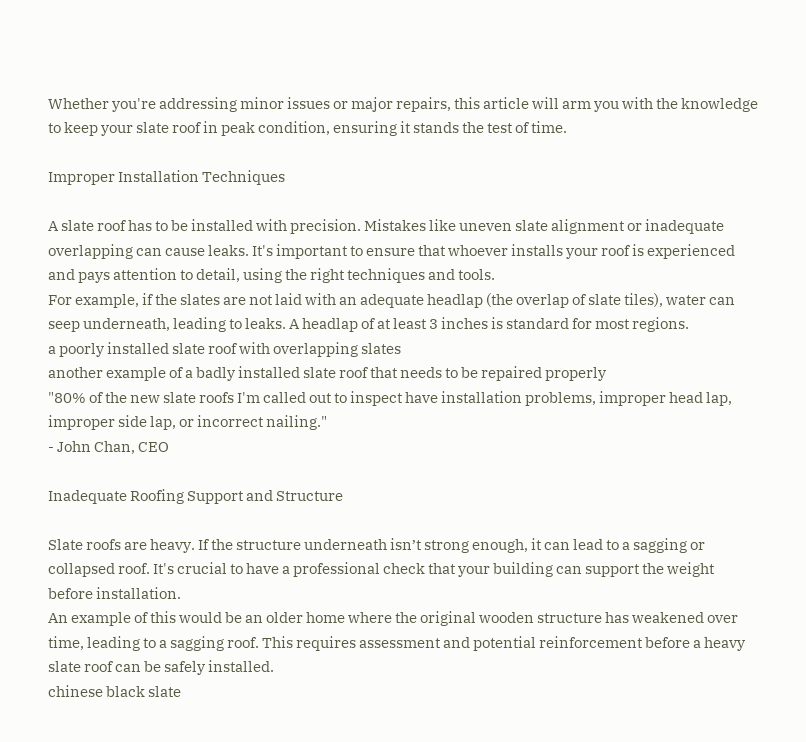Whether you're addressing minor issues or major repairs, this article will arm you with the knowledge to keep your slate roof in peak condition, ensuring it stands the test of time.

Improper Installation Techniques

A slate roof has to be installed with precision. Mistakes like uneven slate alignment or inadequate overlapping can cause leaks. It's important to ensure that whoever installs your roof is experienced and pays attention to detail, using the right techniques and tools.
For example, if the slates are not laid with an adequate headlap (the overlap of slate tiles), water can seep underneath, leading to leaks. A headlap of at least 3 inches is standard for most regions.
a poorly installed slate roof with overlapping slates
another example of a badly installed slate roof that needs to be repaired properly
"80% of the new slate roofs I'm called out to inspect have installation problems, improper head lap, improper side lap, or incorrect nailing."
- John Chan, CEO

Inadequate Roofing Support and Structure

Slate roofs are heavy. If the structure underneath isn’t strong enough, it can lead to a sagging or collapsed roof. It's crucial to have a professional check that your building can support the weight before installation.
An example of this would be an older home where the original wooden structure has weakened over time, leading to a sagging roof. This requires assessment and potential reinforcement before a heavy slate roof can be safely installed.
chinese black slate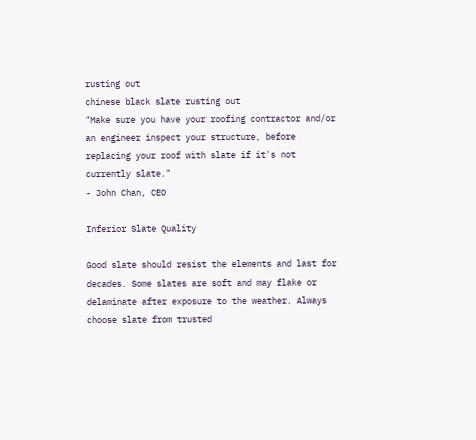rusting out
chinese black slate rusting out
"Make sure you have your roofing contractor and/or an engineer inspect your structure, before replacing your roof with slate if it's not currently slate."
- John Chan, CEO

Inferior Slate Quality

Good slate should resist the elements and last for decades. Some slates are soft and may flake or delaminate after exposure to the weather. Always choose slate from trusted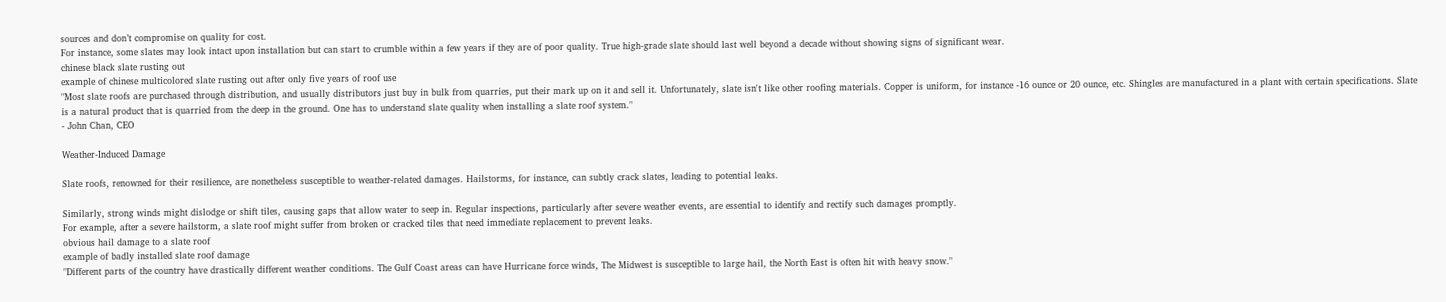sources and don’t compromise on quality for cost.
For instance, some slates may look intact upon installation but can start to crumble within a few years if they are of poor quality. True high-grade slate should last well beyond a decade without showing signs of significant wear.
chinese black slate rusting out
example of chinese multicolored slate rusting out after only five years of roof use
"Most slate roofs are purchased through distribution, and usually distributors just buy in bulk from quarries, put their mark up on it and sell it. Unfortunately, slate isn't like other roofing materials. Copper is uniform, for instance -16 ounce or 20 ounce, etc. Shingles are manufactured in a plant with certain specifications. Slate is a natural product that is quarried from the deep in the ground. One has to understand slate quality when installing a slate roof system."
- John Chan, CEO

Weather-Induced Damage

Slate roofs, renowned for their resilience, are nonetheless susceptible to weather-related damages. Hailstorms, for instance, can subtly crack slates, leading to potential leaks.

Similarly, strong winds might dislodge or shift tiles, causing gaps that allow water to seep in. Regular inspections, particularly after severe weather events, are essential to identify and rectify such damages promptly.
For example, after a severe hailstorm, a slate roof might suffer from broken or cracked tiles that need immediate replacement to prevent leaks.
obvious hail damage to a slate roof
example of badly installed slate roof damage
"Different parts of the country have drastically different weather conditions. The Gulf Coast areas can have Hurricane force winds, The Midwest is susceptible to large hail, the North East is often hit with heavy snow."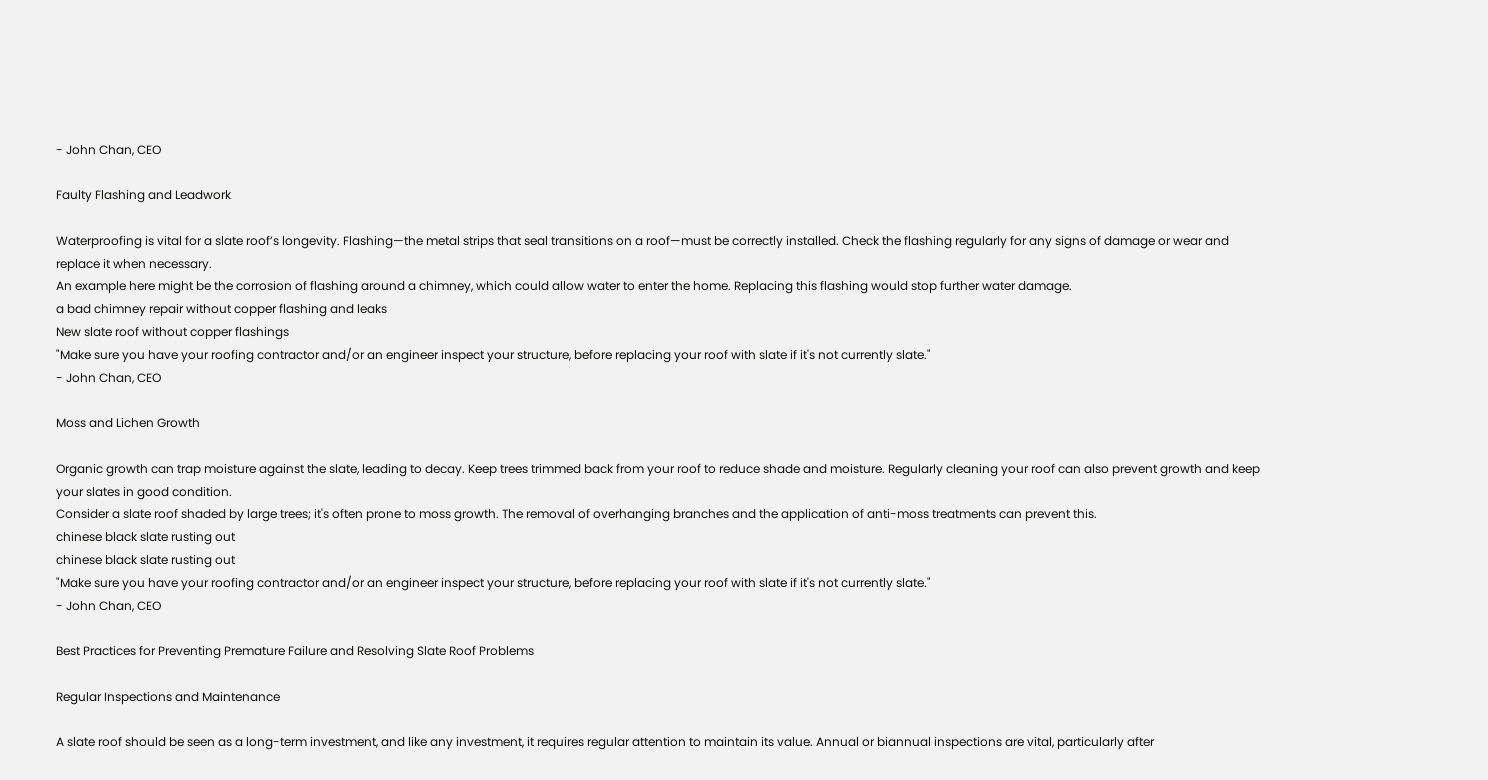- John Chan, CEO

Faulty Flashing and Leadwork

Waterproofing is vital for a slate roof’s longevity. Flashing—the metal strips that seal transitions on a roof—must be correctly installed. Check the flashing regularly for any signs of damage or wear and replace it when necessary.
An example here might be the corrosion of flashing around a chimney, which could allow water to enter the home. Replacing this flashing would stop further water damage.
a bad chimney repair without copper flashing and leaks
New slate roof without copper flashings
"Make sure you have your roofing contractor and/or an engineer inspect your structure, before replacing your roof with slate if it's not currently slate."
- John Chan, CEO

Moss and Lichen Growth

Organic growth can trap moisture against the slate, leading to decay. Keep trees trimmed back from your roof to reduce shade and moisture. Regularly cleaning your roof can also prevent growth and keep your slates in good condition.
Consider a slate roof shaded by large trees; it's often prone to moss growth. The removal of overhanging branches and the application of anti-moss treatments can prevent this.
chinese black slate rusting out
chinese black slate rusting out
"Make sure you have your roofing contractor and/or an engineer inspect your structure, before replacing your roof with slate if it's not currently slate."
- John Chan, CEO

Best Practices for Preventing Premature Failure and Resolving Slate Roof Problems

Regular Inspections and Maintenance

A slate roof should be seen as a long-term investment, and like any investment, it requires regular attention to maintain its value. Annual or biannual inspections are vital, particularly after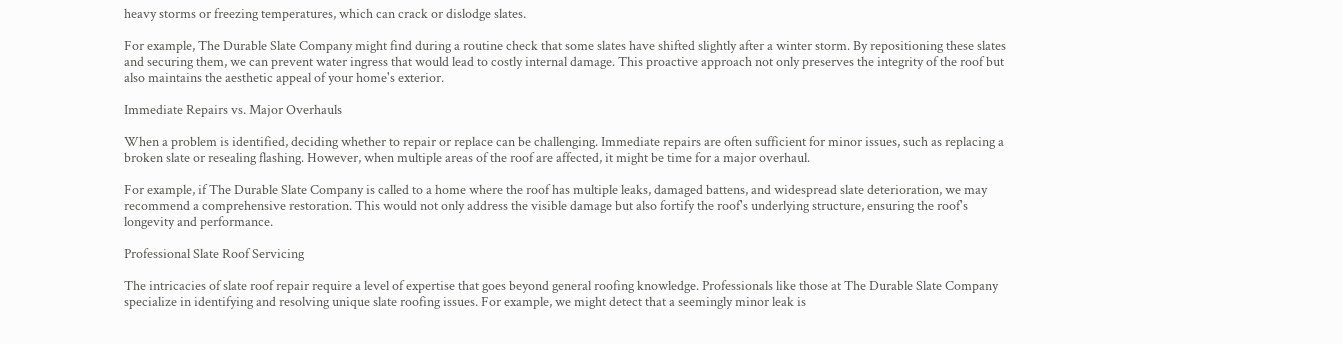heavy storms or freezing temperatures, which can crack or dislodge slates.

For example, The Durable Slate Company might find during a routine check that some slates have shifted slightly after a winter storm. By repositioning these slates and securing them, we can prevent water ingress that would lead to costly internal damage. This proactive approach not only preserves the integrity of the roof but also maintains the aesthetic appeal of your home's exterior.

Immediate Repairs vs. Major Overhauls

When a problem is identified, deciding whether to repair or replace can be challenging. Immediate repairs are often sufficient for minor issues, such as replacing a broken slate or resealing flashing. However, when multiple areas of the roof are affected, it might be time for a major overhaul.

For example, if The Durable Slate Company is called to a home where the roof has multiple leaks, damaged battens, and widespread slate deterioration, we may recommend a comprehensive restoration. This would not only address the visible damage but also fortify the roof's underlying structure, ensuring the roof's longevity and performance.

Professional Slate Roof Servicing

The intricacies of slate roof repair require a level of expertise that goes beyond general roofing knowledge. Professionals like those at The Durable Slate Company specialize in identifying and resolving unique slate roofing issues. For example, we might detect that a seemingly minor leak is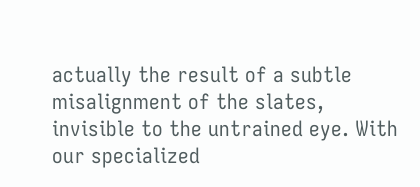actually the result of a subtle misalignment of the slates, invisible to the untrained eye. With our specialized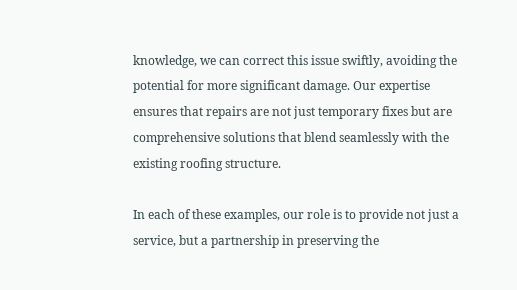knowledge, we can correct this issue swiftly, avoiding the potential for more significant damage. Our expertise ensures that repairs are not just temporary fixes but are comprehensive solutions that blend seamlessly with the existing roofing structure.

In each of these examples, our role is to provide not just a service, but a partnership in preserving the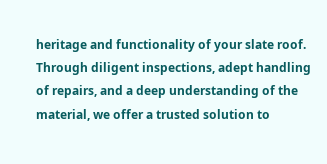heritage and functionality of your slate roof. Through diligent inspections, adept handling of repairs, and a deep understanding of the material, we offer a trusted solution to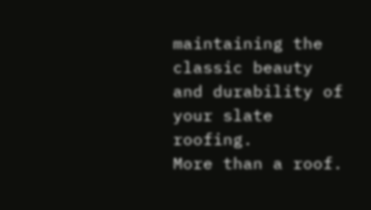maintaining the classic beauty and durability of your slate roofing.
More than a roof.